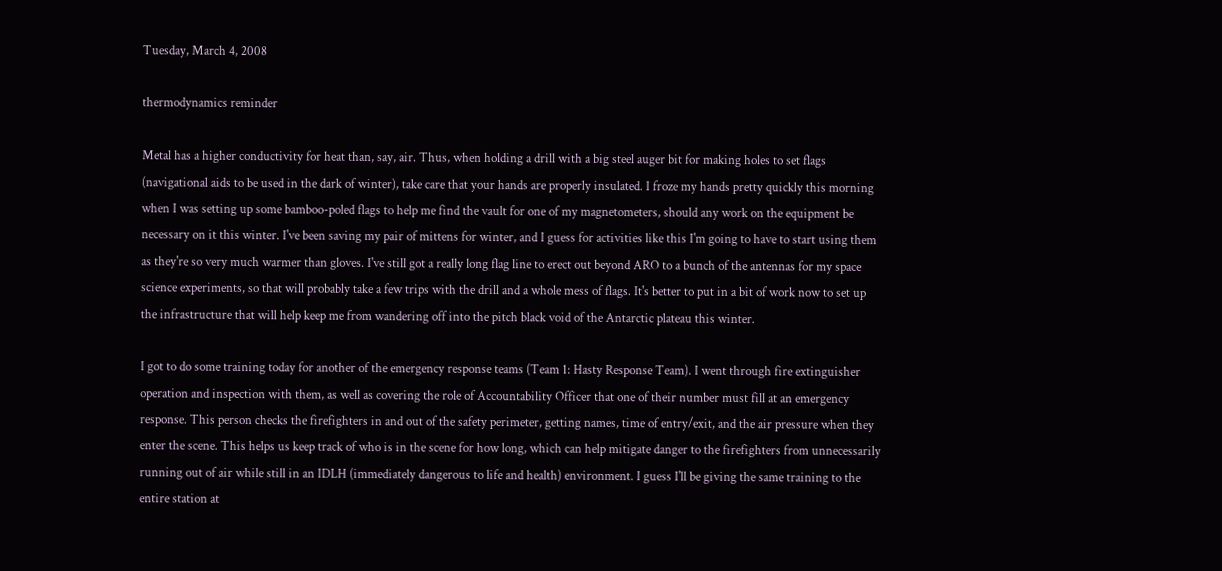Tuesday, March 4, 2008

thermodynamics reminder

Metal has a higher conductivity for heat than, say, air. Thus, when holding a drill with a big steel auger bit for making holes to set flags (navigational aids to be used in the dark of winter), take care that your hands are properly insulated. I froze my hands pretty quickly this morning when I was setting up some bamboo-poled flags to help me find the vault for one of my magnetometers, should any work on the equipment be necessary on it this winter. I've been saving my pair of mittens for winter, and I guess for activities like this I'm going to have to start using them as they're so very much warmer than gloves. I've still got a really long flag line to erect out beyond ARO to a bunch of the antennas for my space science experiments, so that will probably take a few trips with the drill and a whole mess of flags. It's better to put in a bit of work now to set up the infrastructure that will help keep me from wandering off into the pitch black void of the Antarctic plateau this winter.

I got to do some training today for another of the emergency response teams (Team 1: Hasty Response Team). I went through fire extinguisher operation and inspection with them, as well as covering the role of Accountability Officer that one of their number must fill at an emergency response. This person checks the firefighters in and out of the safety perimeter, getting names, time of entry/exit, and the air pressure when they enter the scene. This helps us keep track of who is in the scene for how long, which can help mitigate danger to the firefighters from unnecessarily running out of air while still in an IDLH (immediately dangerous to life and health) environment. I guess I'll be giving the same training to the entire station at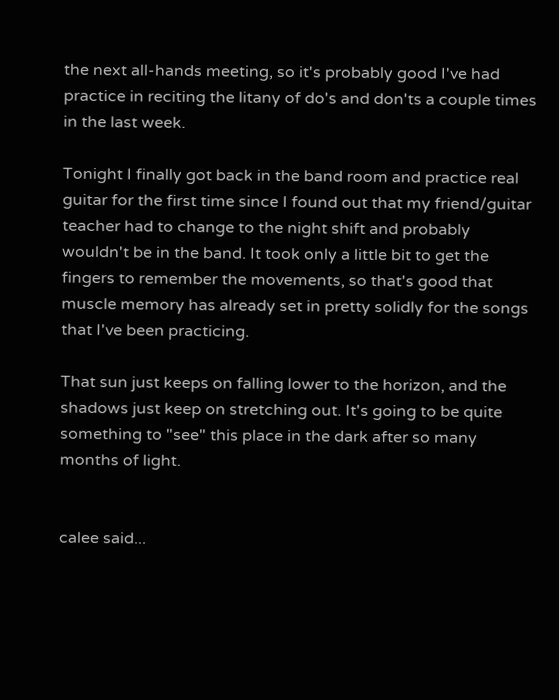the next all-hands meeting, so it's probably good I've had practice in reciting the litany of do's and don'ts a couple times in the last week.

Tonight I finally got back in the band room and practice real guitar for the first time since I found out that my friend/guitar teacher had to change to the night shift and probably wouldn't be in the band. It took only a little bit to get the fingers to remember the movements, so that's good that muscle memory has already set in pretty solidly for the songs that I've been practicing.

That sun just keeps on falling lower to the horizon, and the shadows just keep on stretching out. It's going to be quite something to "see" this place in the dark after so many months of light.


calee said...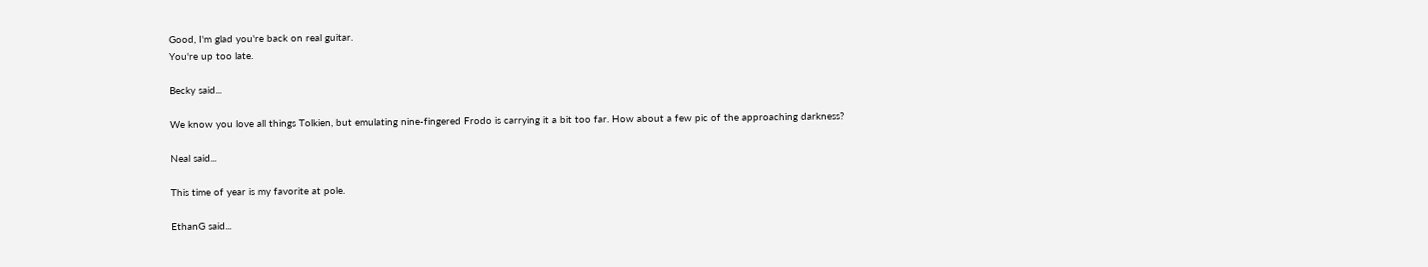Good, I'm glad you're back on real guitar.
You're up too late.

Becky said...

We know you love all things Tolkien, but emulating nine-fingered Frodo is carrying it a bit too far. How about a few pic of the approaching darkness?

Neal said...

This time of year is my favorite at pole.

EthanG said...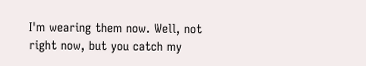I'm wearing them now. Well, not right now, but you catch my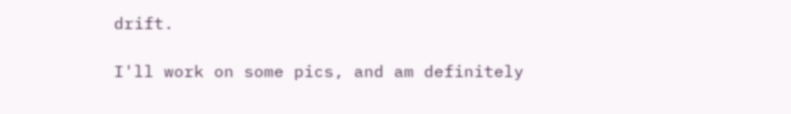drift.

I'll work on some pics, and am definitely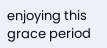enjoying this grace period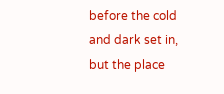before the cold and dark set in, but the place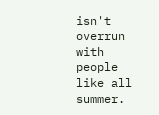isn't overrun with people like all summer.